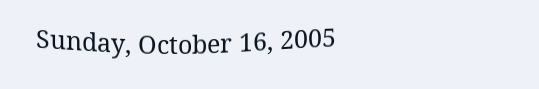Sunday, October 16, 2005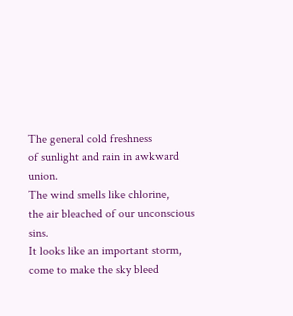The general cold freshness
of sunlight and rain in awkward union.
The wind smells like chlorine,
the air bleached of our unconscious sins.
It looks like an important storm,
come to make the sky bleed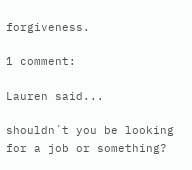forgiveness.

1 comment:

Lauren said...

shouldn´t you be looking for a job or something?